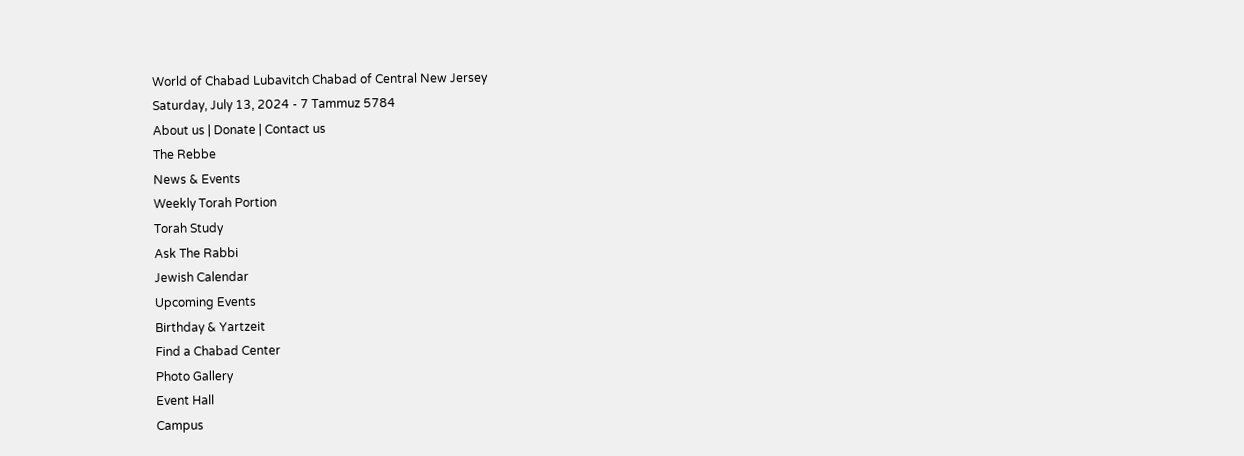World of Chabad Lubavitch Chabad of Central New Jersey
Saturday, July 13, 2024 - 7 Tammuz 5784
About us | Donate | Contact us
The Rebbe
News & Events
Weekly Torah Portion
Torah Study
Ask The Rabbi
Jewish Calendar
Upcoming Events
Birthday & Yartzeit
Find a Chabad Center
Photo Gallery
Event Hall
Campus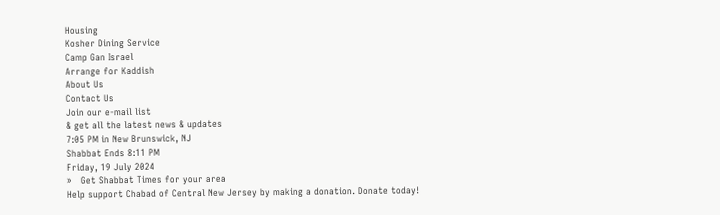Housing
Kosher Dining Service
Camp Gan Israel
Arrange for Kaddish
About Us
Contact Us
Join our e-mail list
& get all the latest news & updates
7:05 PM in New Brunswick, NJ
Shabbat Ends 8:11 PM
Friday, 19 July 2024
»   Get Shabbat Times for your area
Help support Chabad of Central New Jersey by making a donation. Donate today!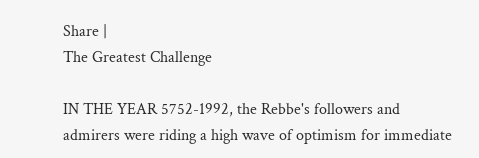Share |
The Greatest Challenge

IN THE YEAR 5752-1992, the Rebbe's followers and admirers were riding a high wave of optimism for immediate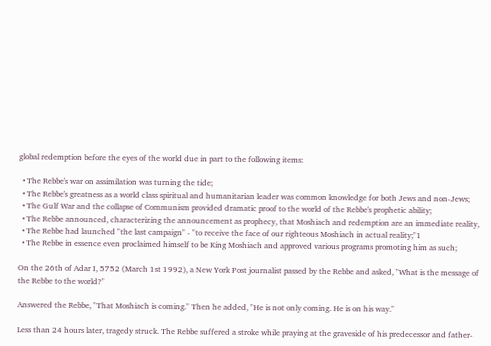global redemption before the eyes of the world due in part to the following items:

  • The Rebbe's war on assimilation was turning the tide;
  • The Rebbe's greatness as a world class spiritual and humanitarian leader was common knowledge for both Jews and non-Jews;
  • The Gulf War and the collapse of Communism provided dramatic proof to the world of the Rebbe's prophetic ability;
  • The Rebbe announced, characterizing the announcement as prophecy, that Moshiach and redemption are an immediate reality,
  • The Rebbe had launched "the last campaign" - "to receive the face of our righteous Moshiach in actual reality;"1
  • The Rebbe in essence even proclaimed himself to be King Moshiach and approved various programs promoting him as such;

On the 26th of Adar I, 5752 (March 1st 1992), a New York Post journalist passed by the Rebbe and asked, "What is the message of the Rebbe to the world?"

Answered the Rebbe, "That Moshiach is coming." Then he added, "He is not only coming. He is on his way."

Less than 24 hours later, tragedy struck. The Rebbe suffered a stroke while praying at the graveside of his predecessor and father-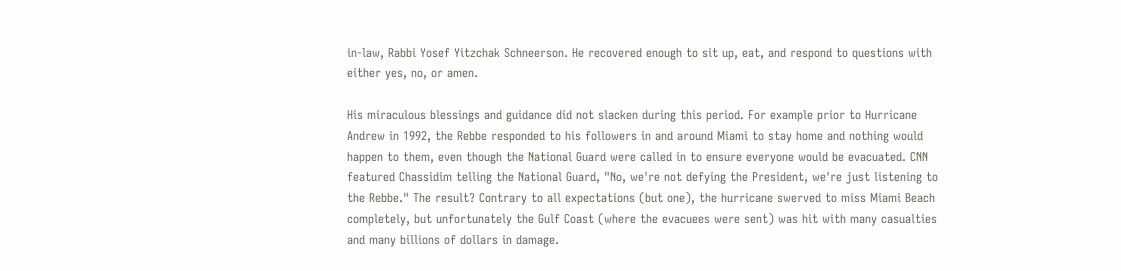in-law, Rabbi Yosef Yitzchak Schneerson. He recovered enough to sit up, eat, and respond to questions with either yes, no, or amen.

His miraculous blessings and guidance did not slacken during this period. For example prior to Hurricane Andrew in 1992, the Rebbe responded to his followers in and around Miami to stay home and nothing would happen to them, even though the National Guard were called in to ensure everyone would be evacuated. CNN featured Chassidim telling the National Guard, "No, we're not defying the President, we're just listening to the Rebbe." The result? Contrary to all expectations (but one), the hurricane swerved to miss Miami Beach completely, but unfortunately the Gulf Coast (where the evacuees were sent) was hit with many casualties and many billions of dollars in damage.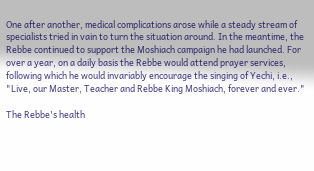One after another, medical complications arose while a steady stream of specialists tried in vain to turn the situation around. In the meantime, the Rebbe continued to support the Moshiach campaign he had launched. For over a year, on a daily basis the Rebbe would attend prayer services, following which he would invariably encourage the singing of Yechi, i.e., "Live, our Master, Teacher and Rebbe King Moshiach, forever and ever."

The Rebbe's health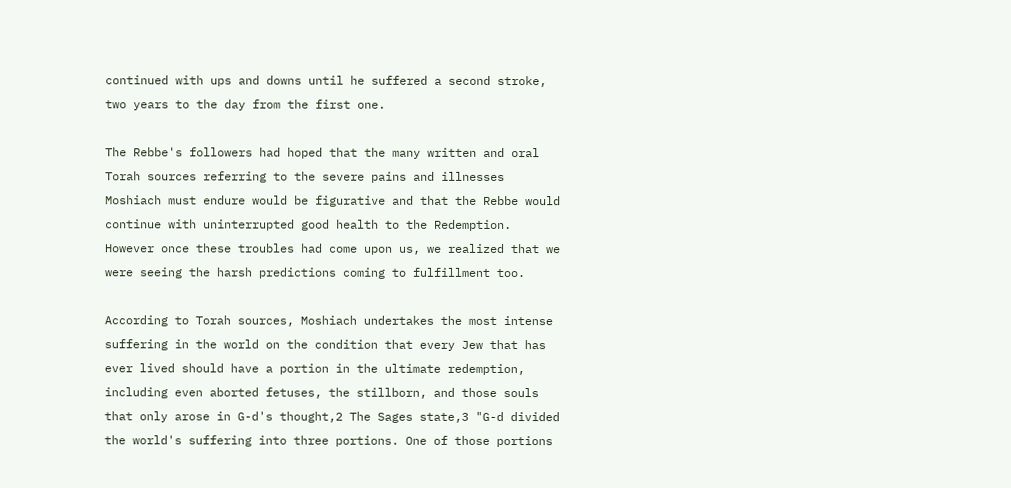continued with ups and downs until he suffered a second stroke, two years to the day from the first one.

The Rebbe's followers had hoped that the many written and oral Torah sources referring to the severe pains and illnesses Moshiach must endure would be figurative and that the Rebbe would continue with uninterrupted good health to the Redemption. However once these troubles had come upon us, we realized that we were seeing the harsh predictions coming to fulfillment too.

According to Torah sources, Moshiach undertakes the most intense suffering in the world on the condition that every Jew that has ever lived should have a portion in the ultimate redemption, including even aborted fetuses, the stillborn, and those souls that only arose in G-d's thought,2 The Sages state,3 "G-d divided the world's suffering into three portions. One of those portions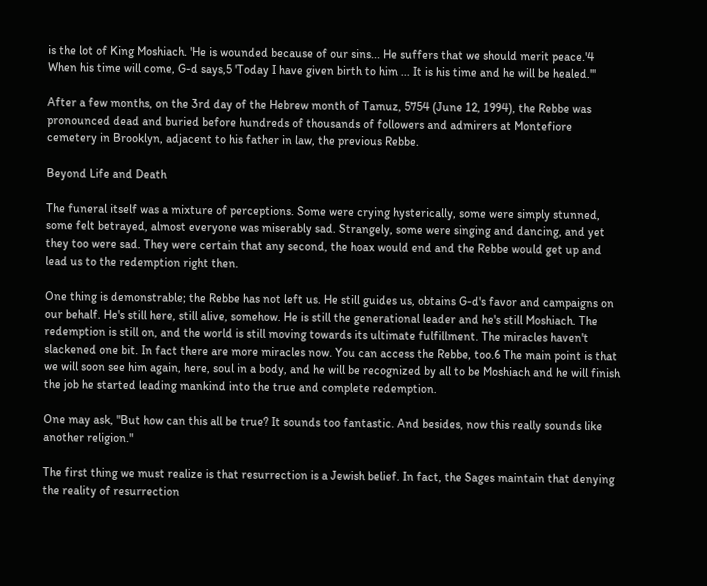is the lot of King Moshiach. 'He is wounded because of our sins... He suffers that we should merit peace.'4 When his time will come, G-d says,5 'Today I have given birth to him ... It is his time and he will be healed.'''

After a few months, on the 3rd day of the Hebrew month of Tamuz, 5754 (June 12, 1994), the Rebbe was pronounced dead and buried before hundreds of thousands of followers and admirers at Montefiore cemetery in Brooklyn, adjacent to his father in law, the previous Rebbe.

Beyond Life and Death

The funeral itself was a mixture of perceptions. Some were crying hysterically, some were simply stunned, some felt betrayed, almost everyone was miserably sad. Strangely, some were singing and dancing, and yet they too were sad. They were certain that any second, the hoax would end and the Rebbe would get up and lead us to the redemption right then.

One thing is demonstrable; the Rebbe has not left us. He still guides us, obtains G-d's favor and campaigns on our behalf. He's still here, still alive, somehow. He is still the generational leader and he's still Moshiach. The redemption is still on, and the world is still moving towards its ultimate fulfillment. The miracles haven't slackened one bit. In fact there are more miracles now. You can access the Rebbe, too.6 The main point is that we will soon see him again, here, soul in a body, and he will be recognized by all to be Moshiach and he will finish the job he started leading mankind into the true and complete redemption.

One may ask, "But how can this all be true? It sounds too fantastic. And besides, now this really sounds like another religion."

The first thing we must realize is that resurrection is a Jewish belief. In fact, the Sages maintain that denying the reality of resurrection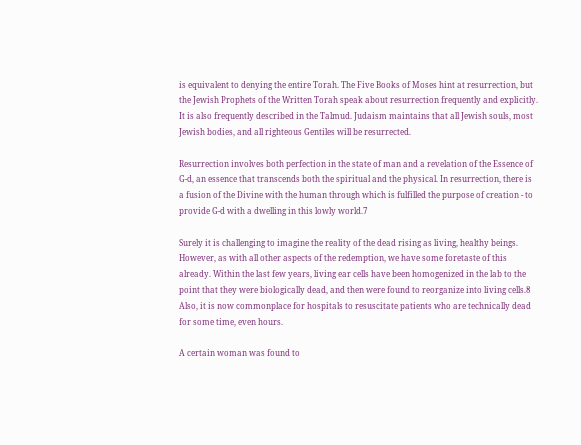is equivalent to denying the entire Torah. The Five Books of Moses hint at resurrection, but the Jewish Prophets of the Written Torah speak about resurrection frequently and explicitly. It is also frequently described in the Talmud. Judaism maintains that all Jewish souls, most Jewish bodies, and all righteous Gentiles will be resurrected.

Resurrection involves both perfection in the state of man and a revelation of the Essence of G-d, an essence that transcends both the spiritual and the physical. In resurrection, there is a fusion of the Divine with the human through which is fulfilled the purpose of creation - to provide G-d with a dwelling in this lowly world.7

Surely it is challenging to imagine the reality of the dead rising as living, healthy beings. However, as with all other aspects of the redemption, we have some foretaste of this already. Within the last few years, living ear cells have been homogenized in the lab to the point that they were biologically dead, and then were found to reorganize into living cells.8 Also, it is now commonplace for hospitals to resuscitate patients who are technically dead for some time, even hours.

A certain woman was found to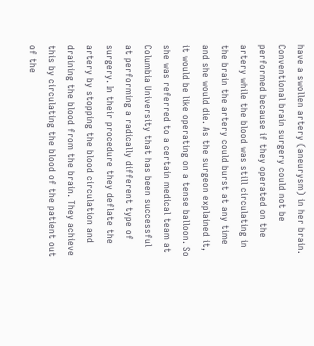have a swollen artery (aneurysm) in her brain. Conventional brain surgery could not be performed because if they operated on the artery while the blood was still circulating in the brain the artery could burst at any time and she would die. As the surgeon explained it, it would be like operating on a tense balloon. So she was referred to a certain medical team at Columbia University that has been successful at performing a radically different type of surgery. In their procedure they deflate the artery by stopping the blood circulation and draining the blood from the brain. They achieve this by circulating the blood of the patient out of the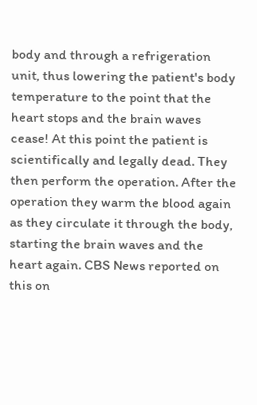body and through a refrigeration unit, thus lowering the patient's body temperature to the point that the heart stops and the brain waves cease! At this point the patient is scientifically and legally dead. They then perform the operation. After the operation they warm the blood again as they circulate it through the body, starting the brain waves and the heart again. CBS News reported on this on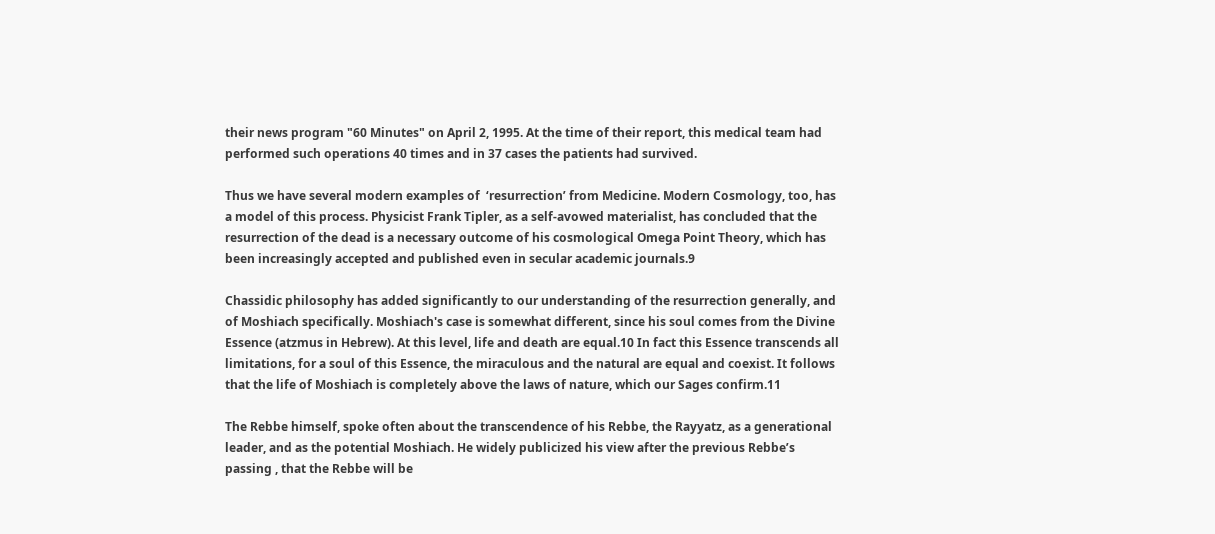their news program "60 Minutes" on April 2, 1995. At the time of their report, this medical team had performed such operations 40 times and in 37 cases the patients had survived.

Thus we have several modern examples of  ‘resurrection’ from Medicine. Modern Cosmology, too, has a model of this process. Physicist Frank Tipler, as a self-avowed materialist, has concluded that the resurrection of the dead is a necessary outcome of his cosmological Omega Point Theory, which has been increasingly accepted and published even in secular academic journals.9

Chassidic philosophy has added significantly to our understanding of the resurrection generally, and of Moshiach specifically. Moshiach's case is somewhat different, since his soul comes from the Divine Essence (atzmus in Hebrew). At this level, life and death are equal.10 In fact this Essence transcends all limitations, for a soul of this Essence, the miraculous and the natural are equal and coexist. It follows that the life of Moshiach is completely above the laws of nature, which our Sages confirm.11

The Rebbe himself, spoke often about the transcendence of his Rebbe, the Rayyatz, as a generational leader, and as the potential Moshiach. He widely publicized his view after the previous Rebbe’s passing , that the Rebbe will be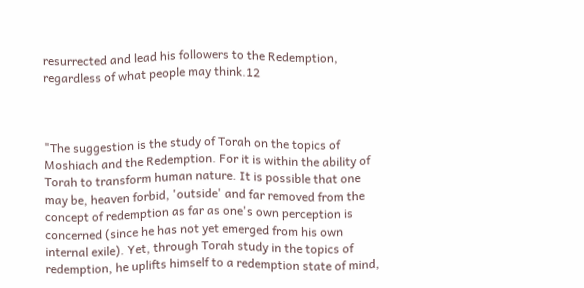resurrected and lead his followers to the Redemption, regardless of what people may think.12



"The suggestion is the study of Torah on the topics of Moshiach and the Redemption. For it is within the ability of Torah to transform human nature. It is possible that one may be, heaven forbid, 'outside' and far removed from the concept of redemption as far as one's own perception is concerned (since he has not yet emerged from his own internal exile). Yet, through Torah study in the topics of redemption, he uplifts himself to a redemption state of mind,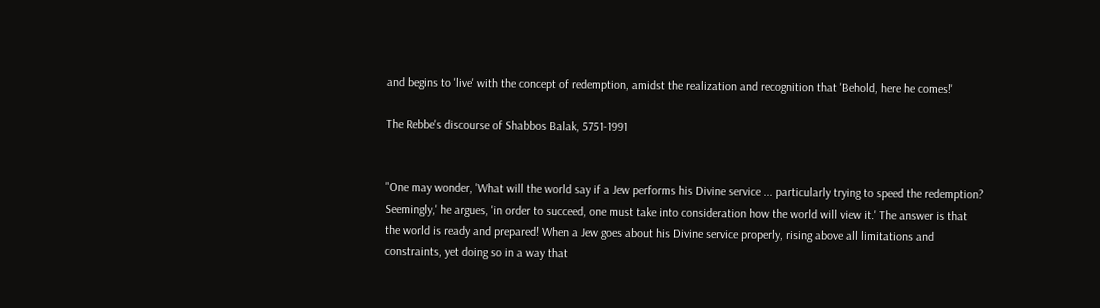and begins to 'live' with the concept of redemption, amidst the realization and recognition that 'Behold, here he comes!'

The Rebbe's discourse of Shabbos Balak, 5751-1991


"One may wonder, 'What will the world say if a Jew performs his Divine service ... particularly trying to speed the redemption? Seemingly,' he argues, 'in order to succeed, one must take into consideration how the world will view it.' The answer is that the world is ready and prepared! When a Jew goes about his Divine service properly, rising above all limitations and constraints, yet doing so in a way that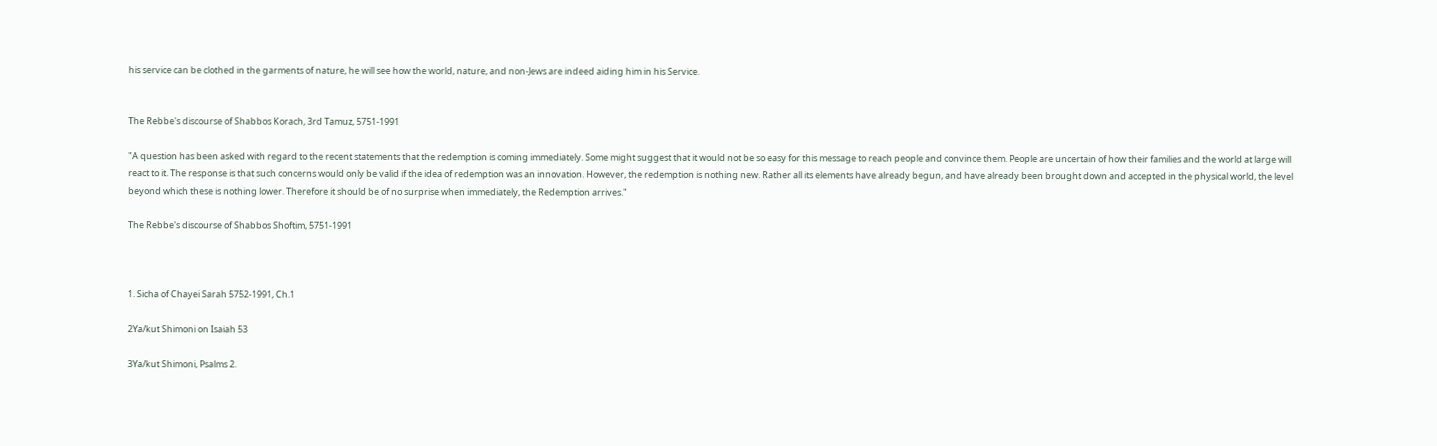his service can be clothed in the garments of nature, he will see how the world, nature, and non-Jews are indeed aiding him in his Service.


The Rebbe's discourse of Shabbos Korach, 3rd Tamuz, 5751-1991

"A question has been asked with regard to the recent statements that the redemption is coming immediately. Some might suggest that it would not be so easy for this message to reach people and convince them. People are uncertain of how their families and the world at large will react to it. The response is that such concerns would only be valid if the idea of redemption was an innovation. However, the redemption is nothing new. Rather all its elements have already begun, and have already been brought down and accepted in the physical world, the level beyond which these is nothing lower. Therefore it should be of no surprise when immediately, the Redemption arrives."

The Rebbe's discourse of Shabbos Shoftim, 5751-1991



1. Sicha of Chayei Sarah 5752-1991, Ch.1

2Ya/kut Shimoni on Isaiah 53

3Ya/kut Shimoni, Psalms 2.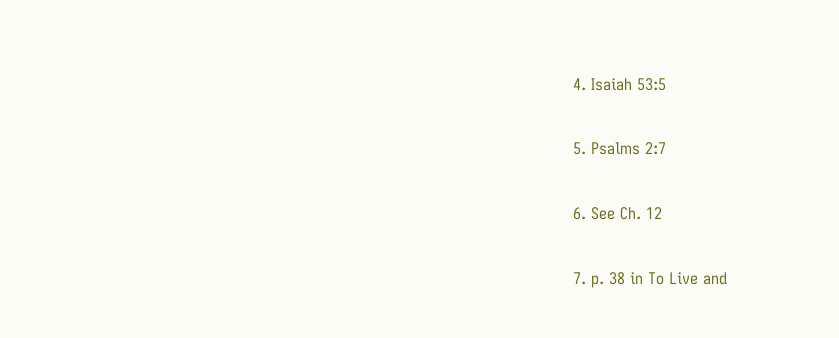4. Isaiah 53:5

5. Psalms 2:7

6. See Ch. 12

7. p. 38 in To Live and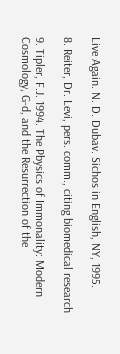Live Again. N. D. Dubav. Sichos in English, NY, 1995.

8. Reiter, Dr. Levi, pers. comm., citing biomedical research

9. Tipler, F.J. 1994. The Pbysics of Immonality: Modern Cosmology, G-d, and the Resurrection of the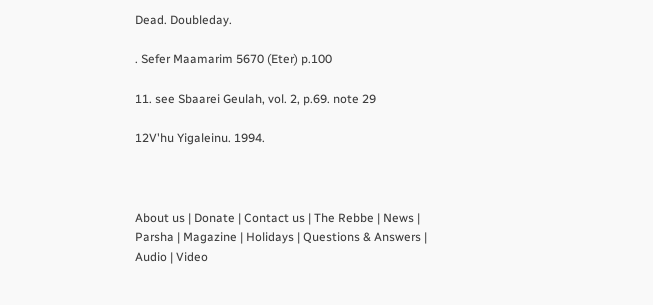Dead. Doubleday.

. Sefer Maamarim 5670 (Eter) p.100

11. see Sbaarei Geulah, vol. 2, p.69. note 29

12V'hu Yigaleinu. 1994.



About us | Donate | Contact us | The Rebbe | News | Parsha | Magazine | Holidays | Questions & Answers | Audio | Video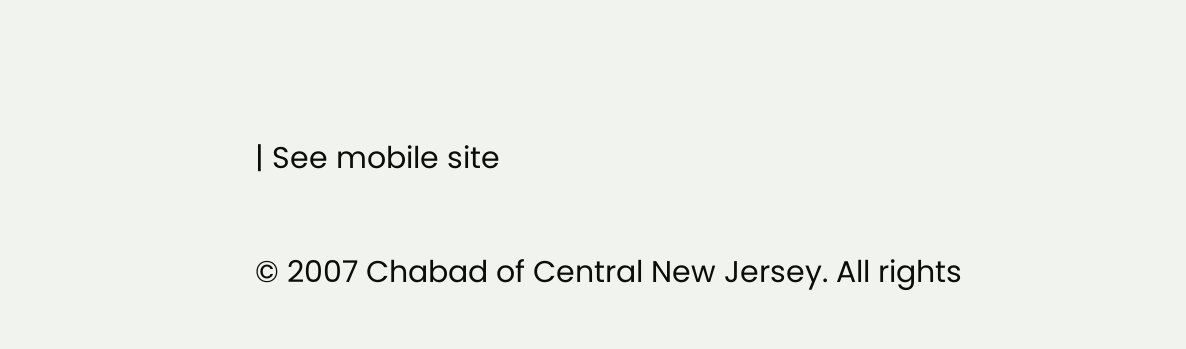| See mobile site

© 2007 Chabad of Central New Jersey. All rights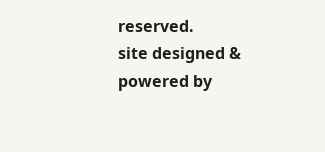reserved.
site designed & powered by